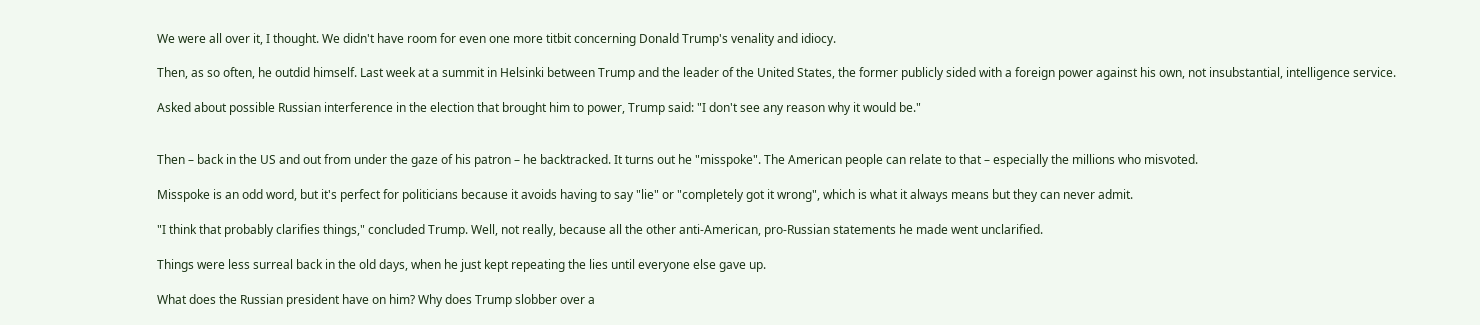We were all over it, I thought. We didn't have room for even one more titbit concerning Donald Trump's venality and idiocy.

Then, as so often, he outdid himself. Last week at a summit in Helsinki between Trump and the leader of the United States, the former publicly sided with a foreign power against his own, not insubstantial, intelligence service.

Asked about possible Russian interference in the election that brought him to power, Trump said: "I don't see any reason why it would be."


Then – back in the US and out from under the gaze of his patron – he backtracked. It turns out he "misspoke". The American people can relate to that – especially the millions who misvoted.

Misspoke is an odd word, but it's perfect for politicians because it avoids having to say "lie" or "completely got it wrong", which is what it always means but they can never admit.

"I think that probably clarifies things," concluded Trump. Well, not really, because all the other anti-American, pro-Russian statements he made went unclarified.

Things were less surreal back in the old days, when he just kept repeating the lies until everyone else gave up.

What does the Russian president have on him? Why does Trump slobber over a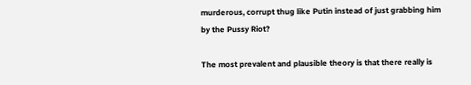murderous, corrupt thug like Putin instead of just grabbing him by the Pussy Riot?

The most prevalent and plausible theory is that there really is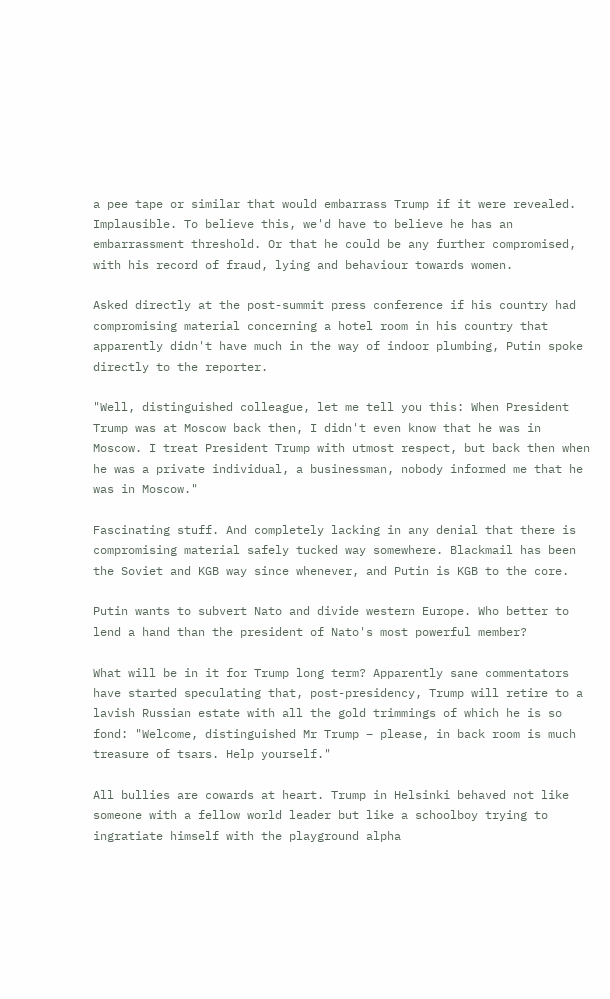a pee tape or similar that would embarrass Trump if it were revealed. Implausible. To believe this, we'd have to believe he has an embarrassment threshold. Or that he could be any further compromised, with his record of fraud, lying and behaviour towards women.

Asked directly at the post-summit press conference if his country had compromising material concerning a hotel room in his country that apparently didn't have much in the way of indoor plumbing, Putin spoke directly to the reporter.

"Well, distinguished colleague, let me tell you this: When President Trump was at Moscow back then, I didn't even know that he was in Moscow. I treat President Trump with utmost respect, but back then when he was a private individual, a businessman, nobody informed me that he was in Moscow."

Fascinating stuff. And completely lacking in any denial that there is compromising material safely tucked way somewhere. Blackmail has been the Soviet and KGB way since whenever, and Putin is KGB to the core.

Putin wants to subvert Nato and divide western Europe. Who better to lend a hand than the president of Nato's most powerful member?

What will be in it for Trump long term? Apparently sane commentators have started speculating that, post-presidency, Trump will retire to a lavish Russian estate with all the gold trimmings of which he is so fond: "Welcome, distinguished Mr Trump – please, in back room is much treasure of tsars. Help yourself."

All bullies are cowards at heart. Trump in Helsinki behaved not like someone with a fellow world leader but like a schoolboy trying to ingratiate himself with the playground alpha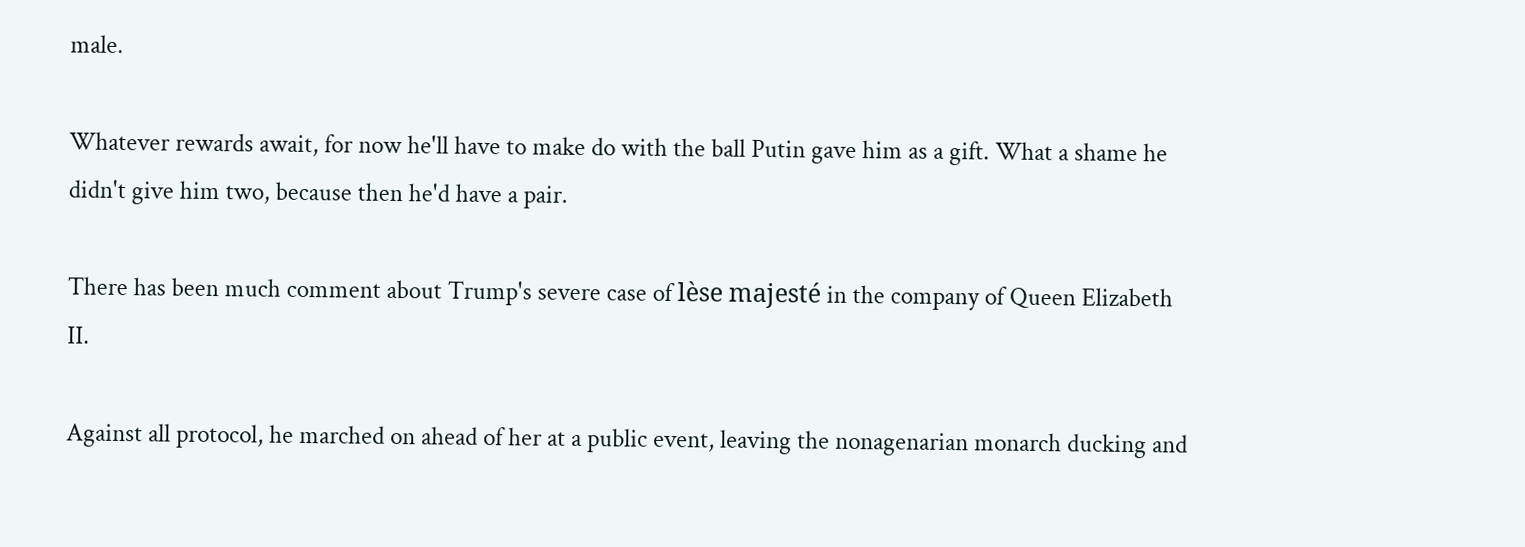male.

Whatever rewards await, for now he'll have to make do with the ball Putin gave him as a gift. What a shame he didn't give him two, because then he'd have a pair.

There has been much comment about Trump's severe case of lèse majesté in the company of Queen Elizabeth II.

Against all protocol, he marched on ahead of her at a public event, leaving the nonagenarian monarch ducking and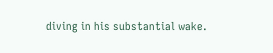diving in his substantial wake.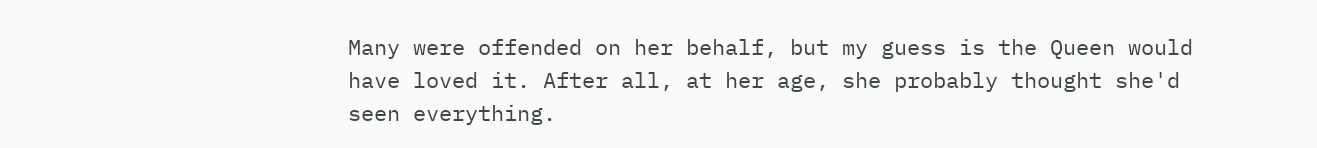Many were offended on her behalf, but my guess is the Queen would have loved it. After all, at her age, she probably thought she'd seen everything.